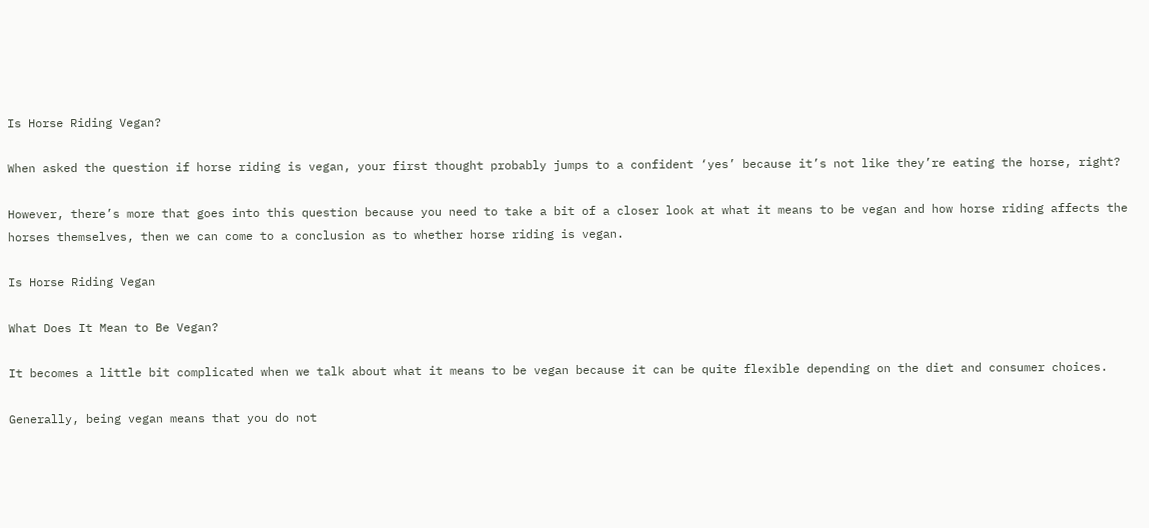Is Horse Riding Vegan?

When asked the question if horse riding is vegan, your first thought probably jumps to a confident ‘yes’ because it’s not like they’re eating the horse, right?

However, there’s more that goes into this question because you need to take a bit of a closer look at what it means to be vegan and how horse riding affects the horses themselves, then we can come to a conclusion as to whether horse riding is vegan.

Is Horse Riding Vegan

What Does It Mean to Be Vegan?

It becomes a little bit complicated when we talk about what it means to be vegan because it can be quite flexible depending on the diet and consumer choices.

Generally, being vegan means that you do not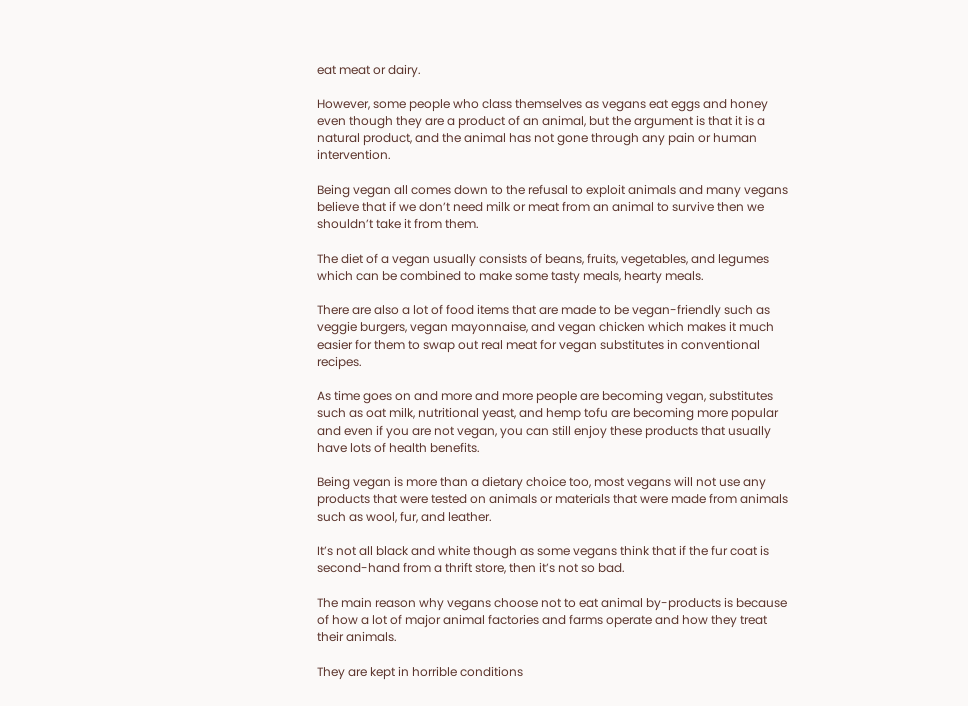eat meat or dairy.

However, some people who class themselves as vegans eat eggs and honey even though they are a product of an animal, but the argument is that it is a natural product, and the animal has not gone through any pain or human intervention.

Being vegan all comes down to the refusal to exploit animals and many vegans believe that if we don’t need milk or meat from an animal to survive then we shouldn’t take it from them.

The diet of a vegan usually consists of beans, fruits, vegetables, and legumes which can be combined to make some tasty meals, hearty meals.

There are also a lot of food items that are made to be vegan-friendly such as veggie burgers, vegan mayonnaise, and vegan chicken which makes it much easier for them to swap out real meat for vegan substitutes in conventional recipes.

As time goes on and more and more people are becoming vegan, substitutes such as oat milk, nutritional yeast, and hemp tofu are becoming more popular and even if you are not vegan, you can still enjoy these products that usually have lots of health benefits.

Being vegan is more than a dietary choice too, most vegans will not use any products that were tested on animals or materials that were made from animals such as wool, fur, and leather.

It’s not all black and white though as some vegans think that if the fur coat is second-hand from a thrift store, then it’s not so bad.

The main reason why vegans choose not to eat animal by-products is because of how a lot of major animal factories and farms operate and how they treat their animals.

They are kept in horrible conditions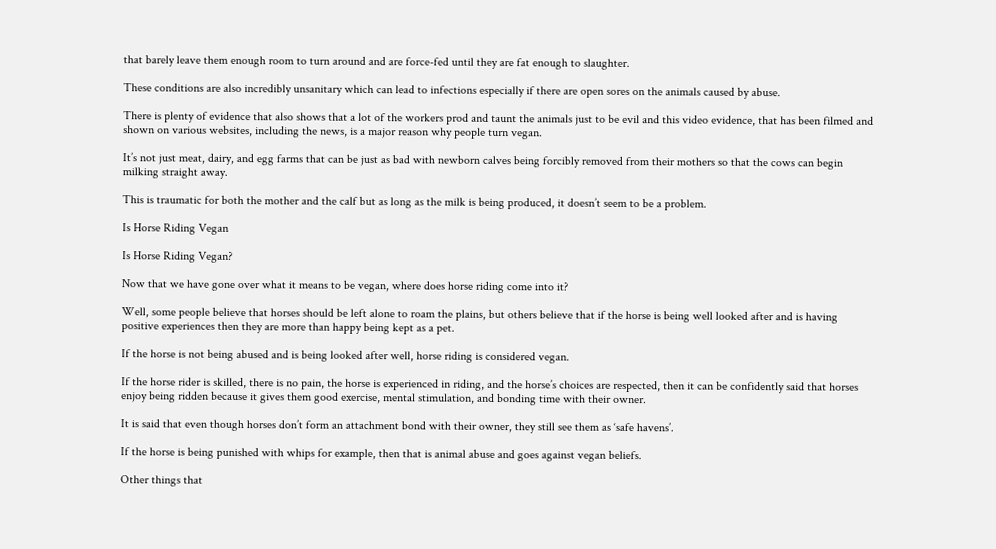that barely leave them enough room to turn around and are force-fed until they are fat enough to slaughter.

These conditions are also incredibly unsanitary which can lead to infections especially if there are open sores on the animals caused by abuse.

There is plenty of evidence that also shows that a lot of the workers prod and taunt the animals just to be evil and this video evidence, that has been filmed and shown on various websites, including the news, is a major reason why people turn vegan.

It’s not just meat, dairy, and egg farms that can be just as bad with newborn calves being forcibly removed from their mothers so that the cows can begin milking straight away.

This is traumatic for both the mother and the calf but as long as the milk is being produced, it doesn’t seem to be a problem.

Is Horse Riding Vegan

Is Horse Riding Vegan?

Now that we have gone over what it means to be vegan, where does horse riding come into it?

Well, some people believe that horses should be left alone to roam the plains, but others believe that if the horse is being well looked after and is having positive experiences then they are more than happy being kept as a pet.

If the horse is not being abused and is being looked after well, horse riding is considered vegan.

If the horse rider is skilled, there is no pain, the horse is experienced in riding, and the horse’s choices are respected, then it can be confidently said that horses enjoy being ridden because it gives them good exercise, mental stimulation, and bonding time with their owner.

It is said that even though horses don’t form an attachment bond with their owner, they still see them as ‘safe havens’.

If the horse is being punished with whips for example, then that is animal abuse and goes against vegan beliefs.

Other things that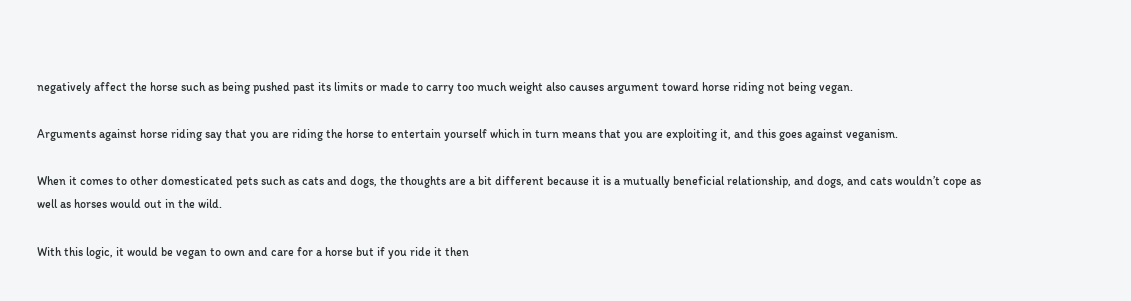negatively affect the horse such as being pushed past its limits or made to carry too much weight also causes argument toward horse riding not being vegan.

Arguments against horse riding say that you are riding the horse to entertain yourself which in turn means that you are exploiting it, and this goes against veganism.

When it comes to other domesticated pets such as cats and dogs, the thoughts are a bit different because it is a mutually beneficial relationship, and dogs, and cats wouldn’t cope as well as horses would out in the wild.

With this logic, it would be vegan to own and care for a horse but if you ride it then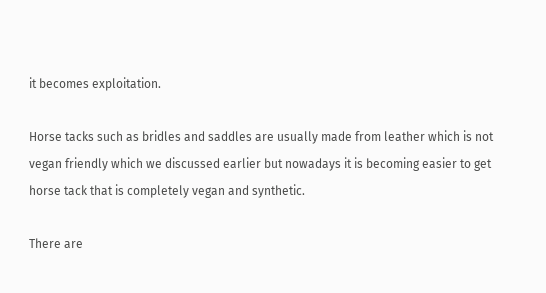it becomes exploitation.

Horse tacks such as bridles and saddles are usually made from leather which is not vegan friendly which we discussed earlier but nowadays it is becoming easier to get horse tack that is completely vegan and synthetic.

There are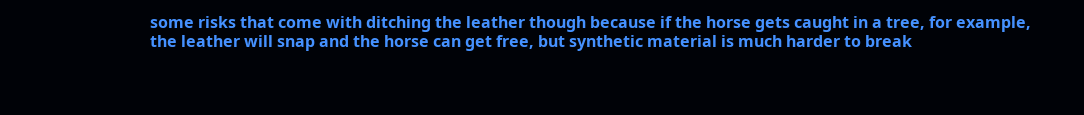some risks that come with ditching the leather though because if the horse gets caught in a tree, for example, the leather will snap and the horse can get free, but synthetic material is much harder to break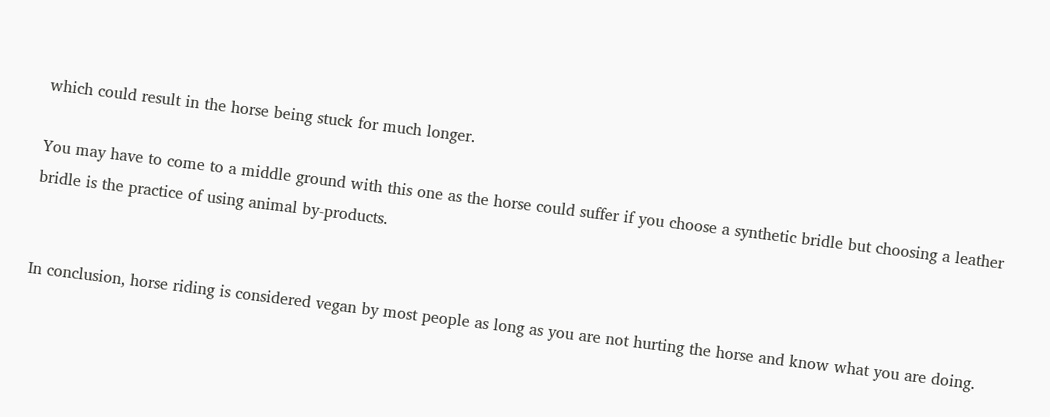which could result in the horse being stuck for much longer.

You may have to come to a middle ground with this one as the horse could suffer if you choose a synthetic bridle but choosing a leather bridle is the practice of using animal by-products.


In conclusion, horse riding is considered vegan by most people as long as you are not hurting the horse and know what you are doing.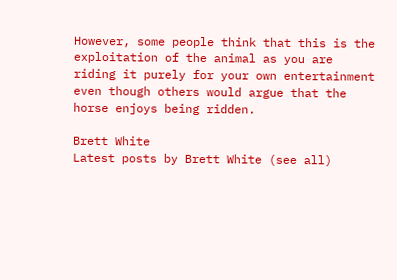However, some people think that this is the exploitation of the animal as you are riding it purely for your own entertainment even though others would argue that the horse enjoys being ridden.

Brett White
Latest posts by Brett White (see all)